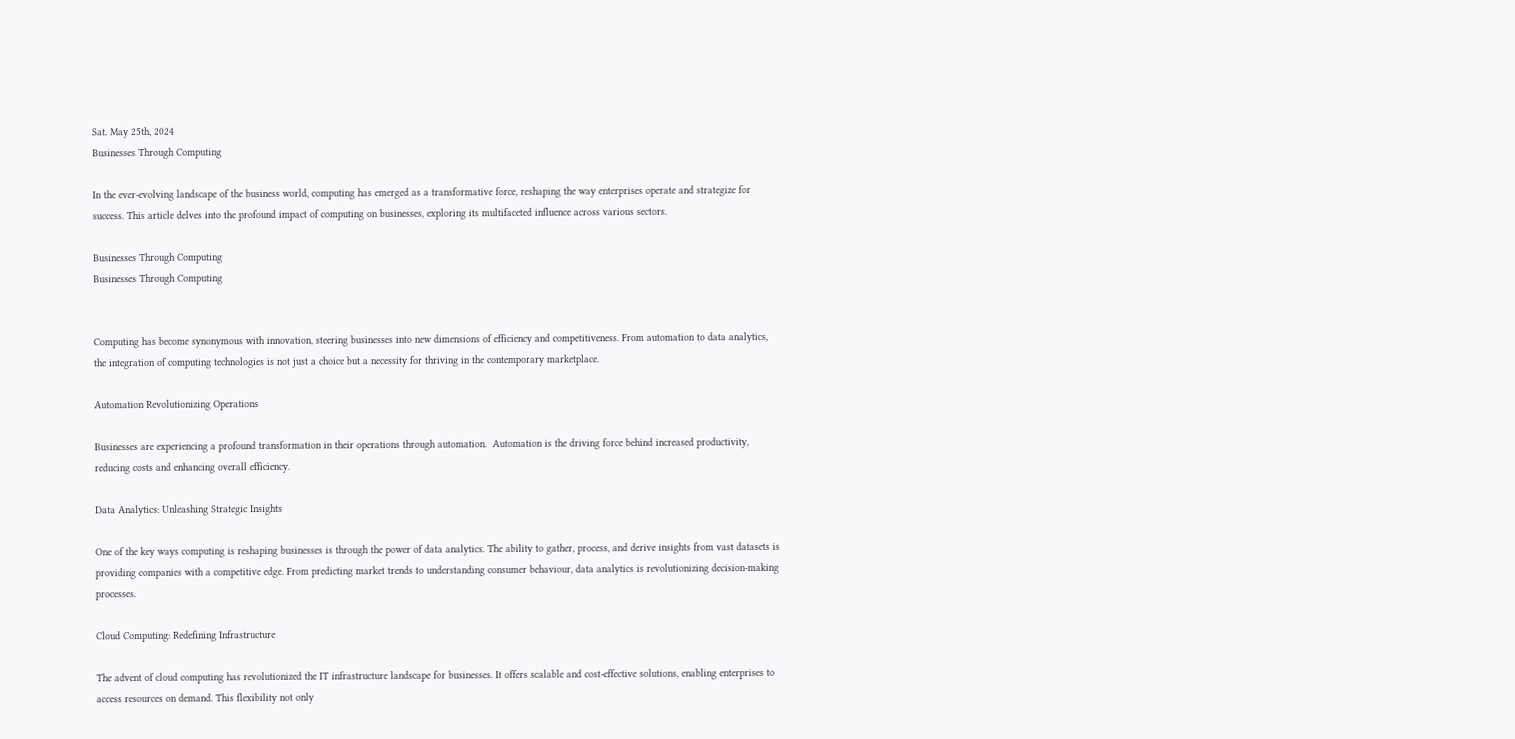Sat. May 25th, 2024
Businesses Through Computing

In the ever-evolving landscape of the business world, computing has emerged as a transformative force, reshaping the way enterprises operate and strategize for success. This article delves into the profound impact of computing on businesses, exploring its multifaceted influence across various sectors.

Businesses Through Computing
Businesses Through Computing


Computing has become synonymous with innovation, steering businesses into new dimensions of efficiency and competitiveness. From automation to data analytics, the integration of computing technologies is not just a choice but a necessity for thriving in the contemporary marketplace.

Automation Revolutionizing Operations

Businesses are experiencing a profound transformation in their operations through automation.  Automation is the driving force behind increased productivity, reducing costs and enhancing overall efficiency.

Data Analytics: Unleashing Strategic Insights

One of the key ways computing is reshaping businesses is through the power of data analytics. The ability to gather, process, and derive insights from vast datasets is providing companies with a competitive edge. From predicting market trends to understanding consumer behaviour, data analytics is revolutionizing decision-making processes.

Cloud Computing: Redefining Infrastructure

The advent of cloud computing has revolutionized the IT infrastructure landscape for businesses. It offers scalable and cost-effective solutions, enabling enterprises to access resources on demand. This flexibility not only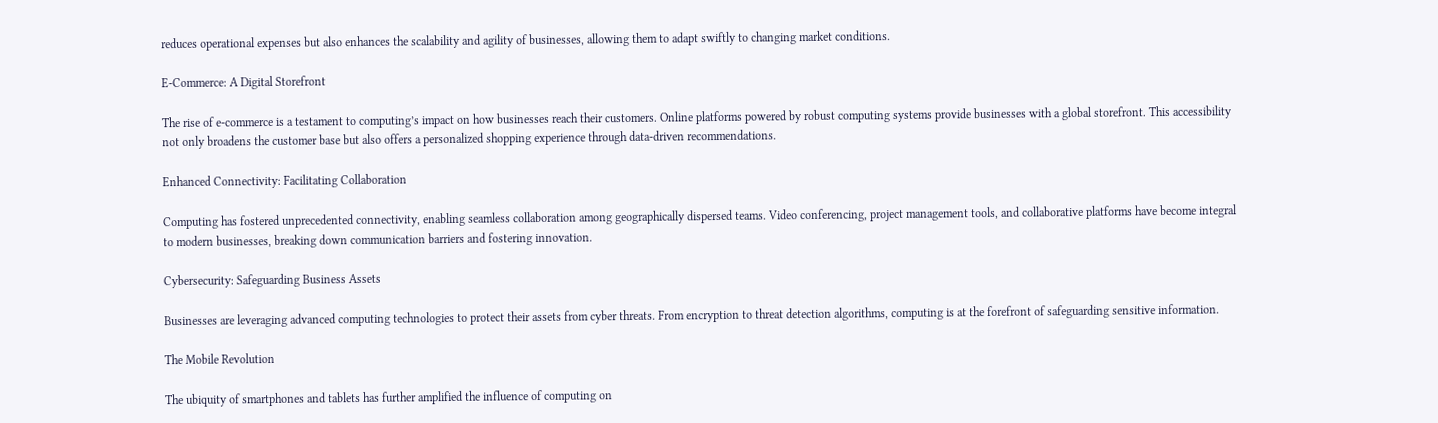reduces operational expenses but also enhances the scalability and agility of businesses, allowing them to adapt swiftly to changing market conditions.

E-Commerce: A Digital Storefront

The rise of e-commerce is a testament to computing’s impact on how businesses reach their customers. Online platforms powered by robust computing systems provide businesses with a global storefront. This accessibility not only broadens the customer base but also offers a personalized shopping experience through data-driven recommendations.

Enhanced Connectivity: Facilitating Collaboration

Computing has fostered unprecedented connectivity, enabling seamless collaboration among geographically dispersed teams. Video conferencing, project management tools, and collaborative platforms have become integral to modern businesses, breaking down communication barriers and fostering innovation.

Cybersecurity: Safeguarding Business Assets

Businesses are leveraging advanced computing technologies to protect their assets from cyber threats. From encryption to threat detection algorithms, computing is at the forefront of safeguarding sensitive information.

The Mobile Revolution

The ubiquity of smartphones and tablets has further amplified the influence of computing on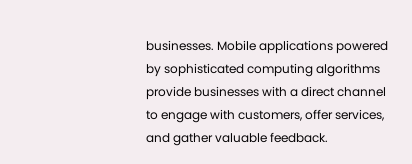businesses. Mobile applications powered by sophisticated computing algorithms provide businesses with a direct channel to engage with customers, offer services, and gather valuable feedback.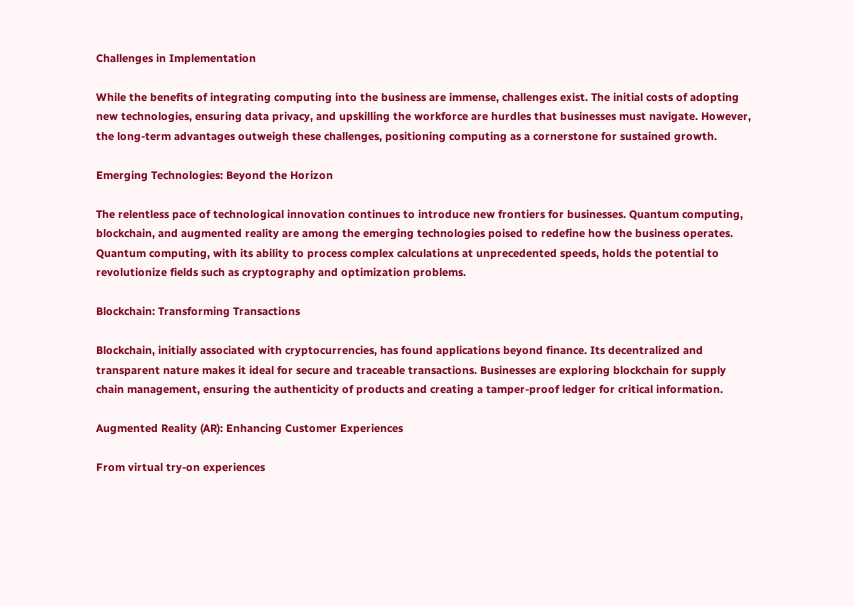Challenges in Implementation

While the benefits of integrating computing into the business are immense, challenges exist. The initial costs of adopting new technologies, ensuring data privacy, and upskilling the workforce are hurdles that businesses must navigate. However, the long-term advantages outweigh these challenges, positioning computing as a cornerstone for sustained growth.

Emerging Technologies: Beyond the Horizon

The relentless pace of technological innovation continues to introduce new frontiers for businesses. Quantum computing, blockchain, and augmented reality are among the emerging technologies poised to redefine how the business operates. Quantum computing, with its ability to process complex calculations at unprecedented speeds, holds the potential to revolutionize fields such as cryptography and optimization problems.

Blockchain: Transforming Transactions

Blockchain, initially associated with cryptocurrencies, has found applications beyond finance. Its decentralized and transparent nature makes it ideal for secure and traceable transactions. Businesses are exploring blockchain for supply chain management, ensuring the authenticity of products and creating a tamper-proof ledger for critical information.

Augmented Reality (AR): Enhancing Customer Experiences

From virtual try-on experiences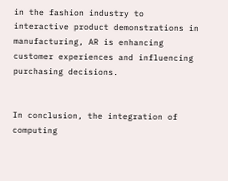in the fashion industry to interactive product demonstrations in manufacturing, AR is enhancing customer experiences and influencing purchasing decisions.


In conclusion, the integration of computing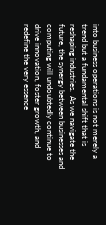into business operations is not merely a trend but a fundamental shift that is reshaping industries.  As we navigate the future, the synergy between businesses and computing will undoubtedly continue to drive innovation, foster growth, and redefine the very essence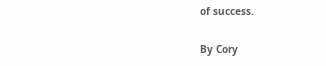of success.

By Cory